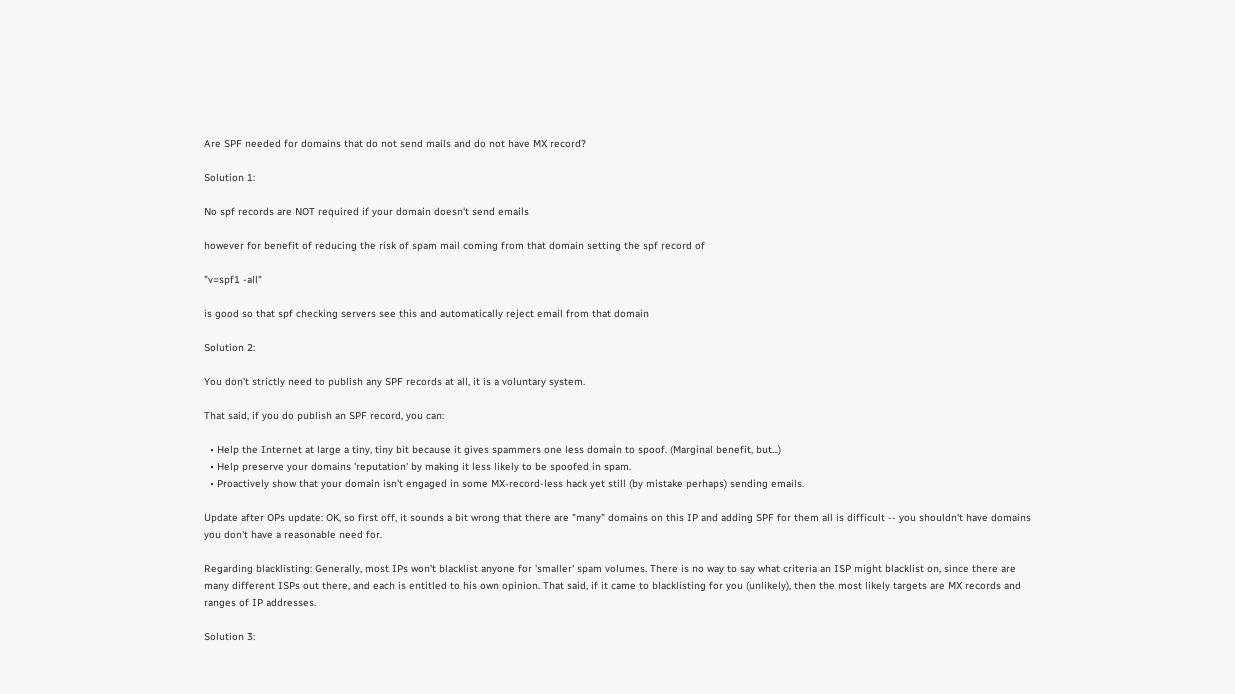Are SPF needed for domains that do not send mails and do not have MX record?

Solution 1:

No spf records are NOT required if your domain doesn't send emails

however for benefit of reducing the risk of spam mail coming from that domain setting the spf record of

"v=spf1 -all"

is good so that spf checking servers see this and automatically reject email from that domain

Solution 2:

You don't strictly need to publish any SPF records at all, it is a voluntary system.

That said, if you do publish an SPF record, you can:

  • Help the Internet at large a tiny, tiny bit because it gives spammers one less domain to spoof. (Marginal benefit, but...)
  • Help preserve your domains 'reputation' by making it less likely to be spoofed in spam.
  • Proactively show that your domain isn't engaged in some MX-record-less hack yet still (by mistake perhaps) sending emails.

Update after OPs update: OK, so first off, it sounds a bit wrong that there are "many" domains on this IP and adding SPF for them all is difficult -- you shouldn't have domains you don't have a reasonable need for.

Regarding blacklisting: Generally, most IPs won't blacklist anyone for 'smaller' spam volumes. There is no way to say what criteria an ISP might blacklist on, since there are many different ISPs out there, and each is entitled to his own opinion. That said, if it came to blacklisting for you (unlikely), then the most likely targets are MX records and ranges of IP addresses.

Solution 3: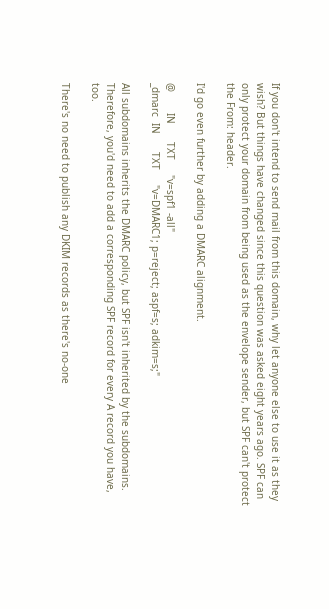If you don't intend to send mail from this domain, why let anyone else to use it as they wish? But things have changed since this question was asked eight years ago. SPF can only protect your domain from being used as the envelope sender, but SPF can't protect the From: header.

I'd go even further by adding a DMARC alignment.

@       IN      TXT     "v=spf1 -all"
_dmarc  IN      TXT     "v=DMARC1; p=reject; aspf=s; adkim=s;"

All subdomains inherits the DMARC policy, but SPF isn't inherited by the subdomains. Therefore, you'd need to add a corresponding SPF record for every A record you have, too.

There's no need to publish any DKIM records as there's no-one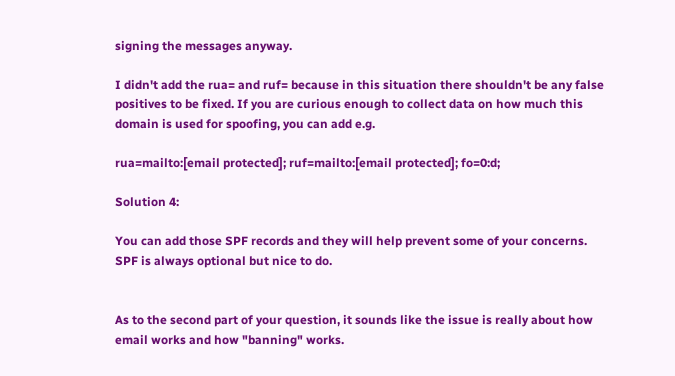signing the messages anyway.

I didn't add the rua= and ruf= because in this situation there shouldn't be any false positives to be fixed. If you are curious enough to collect data on how much this domain is used for spoofing, you can add e.g.

rua=mailto:[email protected]; ruf=mailto:[email protected]; fo=0:d;

Solution 4:

You can add those SPF records and they will help prevent some of your concerns. SPF is always optional but nice to do.


As to the second part of your question, it sounds like the issue is really about how email works and how "banning" works.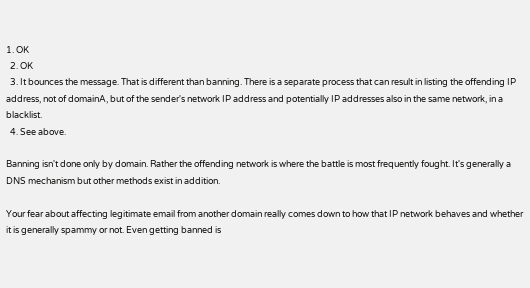1. OK
  2. OK
  3. It bounces the message. That is different than banning. There is a separate process that can result in listing the offending IP address, not of domainA, but of the sender's network IP address and potentially IP addresses also in the same network, in a blacklist.
  4. See above.

Banning isn't done only by domain. Rather the offending network is where the battle is most frequently fought. It's generally a DNS mechanism but other methods exist in addition.

Your fear about affecting legitimate email from another domain really comes down to how that IP network behaves and whether it is generally spammy or not. Even getting banned is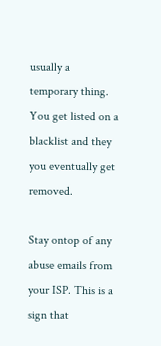usually a temporary thing. You get listed on a blacklist and they you eventually get removed.

Stay ontop of any abuse emails from your ISP. This is a sign that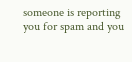someone is reporting you for spam and you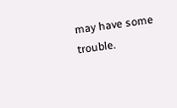may have some trouble.